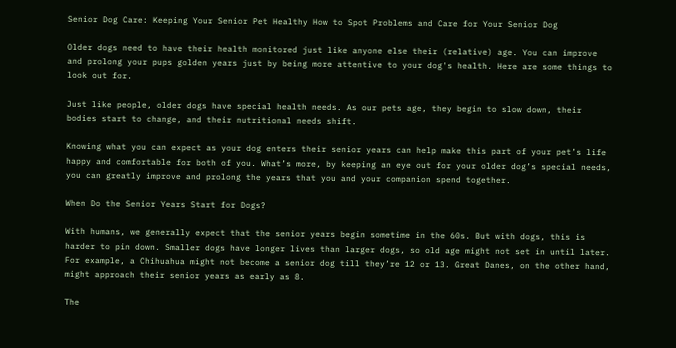Senior Dog Care: Keeping Your Senior Pet Healthy How to Spot Problems and Care for Your Senior Dog

Older dogs need to have their health monitored just like anyone else their (relative) age. You can improve and prolong your pups golden years just by being more attentive to your dog's health. Here are some things to look out for.

Just like people, older dogs have special health needs. As our pets age, they begin to slow down, their bodies start to change, and their nutritional needs shift.

Knowing what you can expect as your dog enters their senior years can help make this part of your pet’s life happy and comfortable for both of you. What’s more, by keeping an eye out for your older dog’s special needs, you can greatly improve and prolong the years that you and your companion spend together.

When Do the Senior Years Start for Dogs?

With humans, we generally expect that the senior years begin sometime in the 60s. But with dogs, this is harder to pin down. Smaller dogs have longer lives than larger dogs, so old age might not set in until later. For example, a Chihuahua might not become a senior dog till they’re 12 or 13. Great Danes, on the other hand, might approach their senior years as early as 8.

The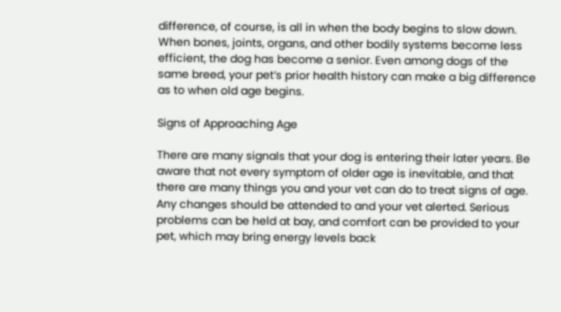difference, of course, is all in when the body begins to slow down. When bones, joints, organs, and other bodily systems become less efficient, the dog has become a senior. Even among dogs of the same breed, your pet’s prior health history can make a big difference as to when old age begins.

Signs of Approaching Age

There are many signals that your dog is entering their later years. Be aware that not every symptom of older age is inevitable, and that there are many things you and your vet can do to treat signs of age. Any changes should be attended to and your vet alerted. Serious problems can be held at bay, and comfort can be provided to your pet, which may bring energy levels back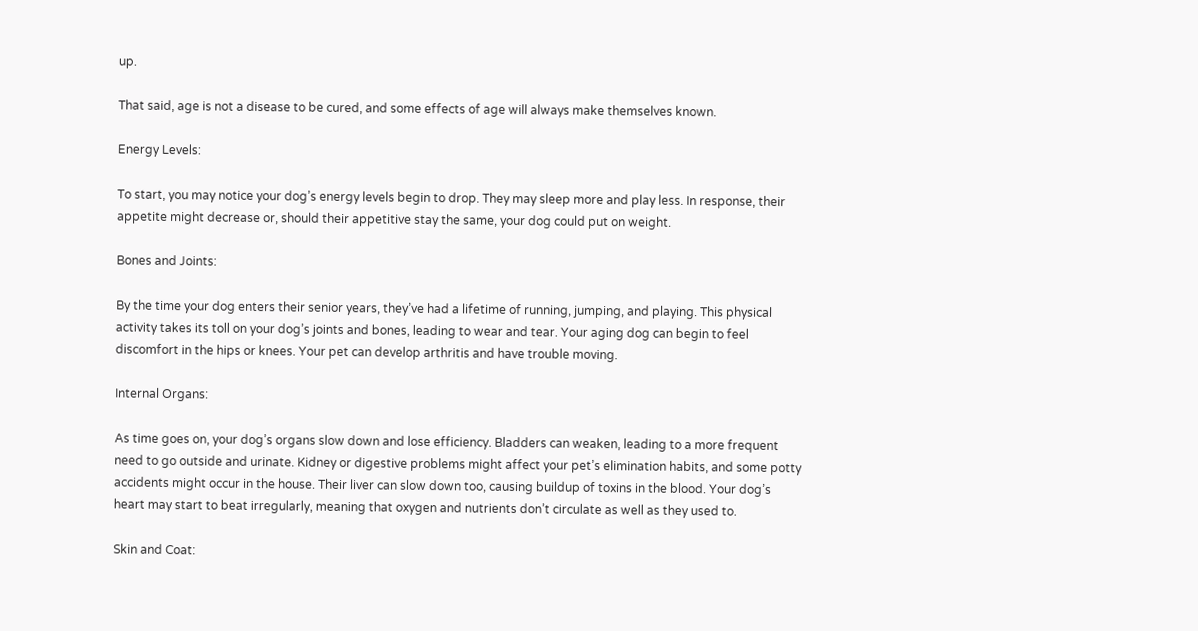up.

That said, age is not a disease to be cured, and some effects of age will always make themselves known.

Energy Levels:

To start, you may notice your dog’s energy levels begin to drop. They may sleep more and play less. In response, their appetite might decrease or, should their appetitive stay the same, your dog could put on weight.

Bones and Joints:

By the time your dog enters their senior years, they’ve had a lifetime of running, jumping, and playing. This physical activity takes its toll on your dog’s joints and bones, leading to wear and tear. Your aging dog can begin to feel discomfort in the hips or knees. Your pet can develop arthritis and have trouble moving.

Internal Organs:

As time goes on, your dog’s organs slow down and lose efficiency. Bladders can weaken, leading to a more frequent need to go outside and urinate. Kidney or digestive problems might affect your pet’s elimination habits, and some potty accidents might occur in the house. Their liver can slow down too, causing buildup of toxins in the blood. Your dog’s heart may start to beat irregularly, meaning that oxygen and nutrients don’t circulate as well as they used to.

Skin and Coat: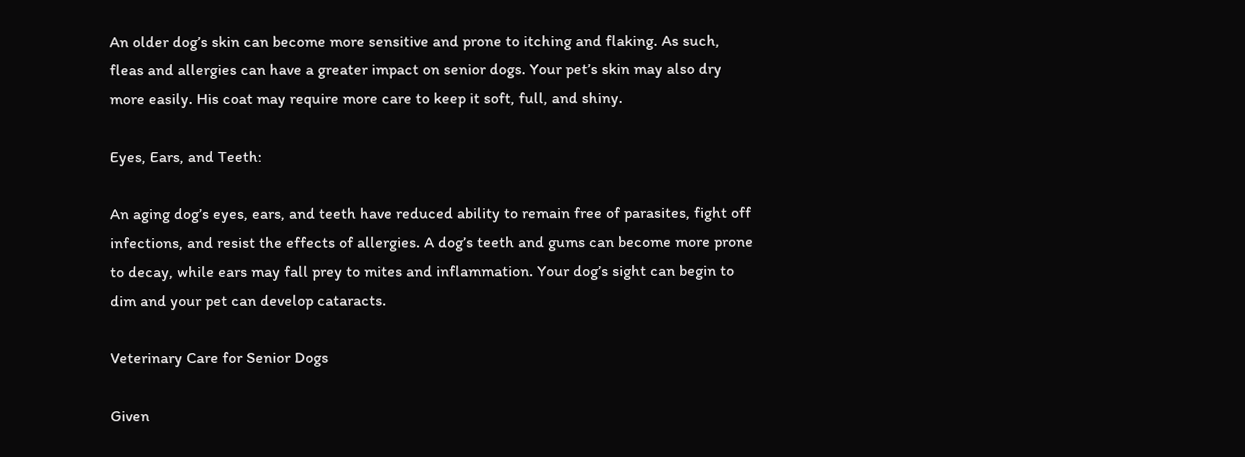An older dog’s skin can become more sensitive and prone to itching and flaking. As such, fleas and allergies can have a greater impact on senior dogs. Your pet’s skin may also dry more easily. His coat may require more care to keep it soft, full, and shiny.

Eyes, Ears, and Teeth:

An aging dog’s eyes, ears, and teeth have reduced ability to remain free of parasites, fight off infections, and resist the effects of allergies. A dog’s teeth and gums can become more prone to decay, while ears may fall prey to mites and inflammation. Your dog’s sight can begin to dim and your pet can develop cataracts.

Veterinary Care for Senior Dogs

Given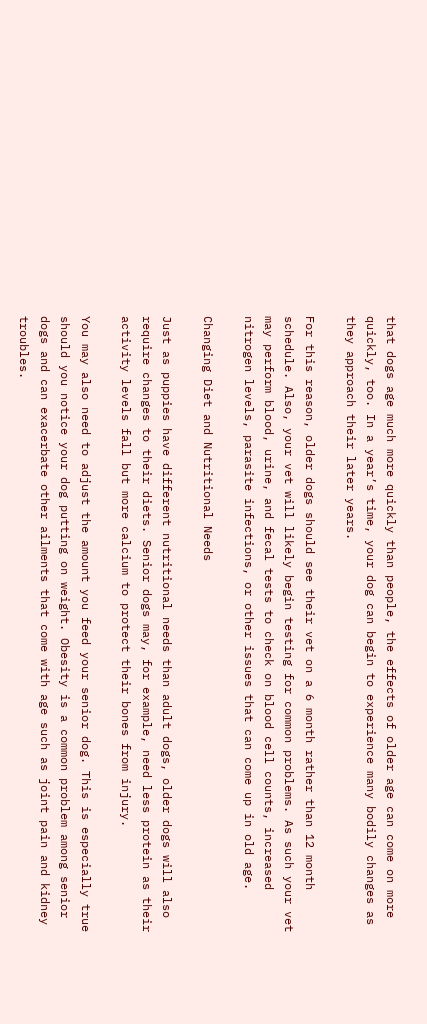that dogs age much more quickly than people, the effects of older age can come on more quickly, too. In a year’s time, your dog can begin to experience many bodily changes as they approach their later years.

For this reason, older dogs should see their vet on a 6 month rather than 12 month schedule. Also, your vet will likely begin testing for common problems. As such your vet may perform blood, urine, and fecal tests to check on blood cell counts, increased nitrogen levels, parasite infections, or other issues that can come up in old age.

Changing Diet and Nutritional Needs

Just as puppies have different nutritional needs than adult dogs, older dogs will also require changes to their diets. Senior dogs may, for example, need less protein as their activity levels fall but more calcium to protect their bones from injury.

You may also need to adjust the amount you feed your senior dog. This is especially true should you notice your dog putting on weight. Obesity is a common problem among senior dogs and can exacerbate other ailments that come with age such as joint pain and kidney troubles.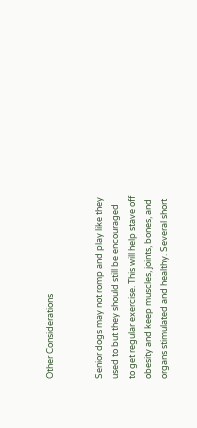Other Considerations


Senior dogs may not romp and play like they used to but they should still be encouraged to get regular exercise. This will help stave off obesity and keep muscles, joints, bones, and organs stimulated and healthy. Several short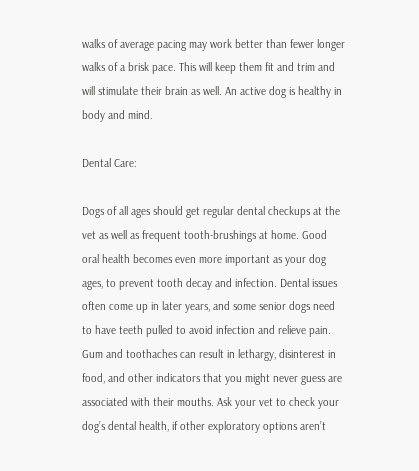walks of average pacing may work better than fewer longer walks of a brisk pace. This will keep them fit and trim and will stimulate their brain as well. An active dog is healthy in body and mind.

Dental Care:

Dogs of all ages should get regular dental checkups at the vet as well as frequent tooth-brushings at home. Good oral health becomes even more important as your dog ages, to prevent tooth decay and infection. Dental issues often come up in later years, and some senior dogs need to have teeth pulled to avoid infection and relieve pain. Gum and toothaches can result in lethargy, disinterest in food, and other indicators that you might never guess are associated with their mouths. Ask your vet to check your dog’s dental health, if other exploratory options aren’t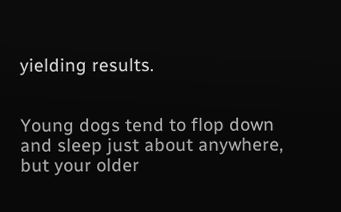yielding results.


Young dogs tend to flop down and sleep just about anywhere, but your older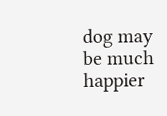dog may be much happier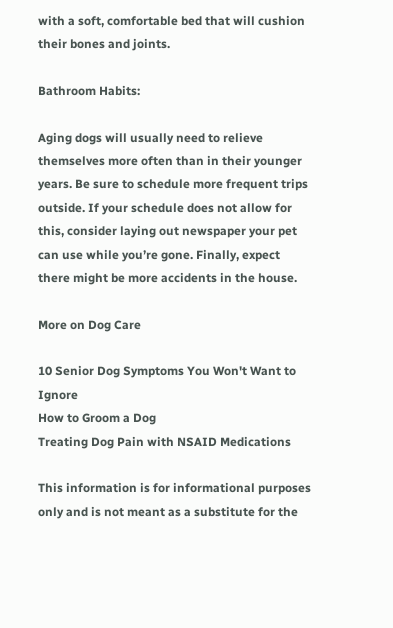with a soft, comfortable bed that will cushion their bones and joints.

Bathroom Habits:

Aging dogs will usually need to relieve themselves more often than in their younger years. Be sure to schedule more frequent trips outside. If your schedule does not allow for this, consider laying out newspaper your pet can use while you’re gone. Finally, expect there might be more accidents in the house.

More on Dog Care

10 Senior Dog Symptoms You Won't Want to Ignore
How to Groom a Dog
Treating Dog Pain with NSAID Medications

This information is for informational purposes only and is not meant as a substitute for the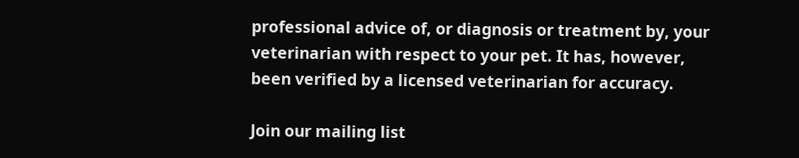professional advice of, or diagnosis or treatment by, your veterinarian with respect to your pet. It has, however, been verified by a licensed veterinarian for accuracy.

Join our mailing list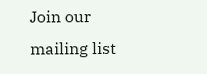Join our mailing list